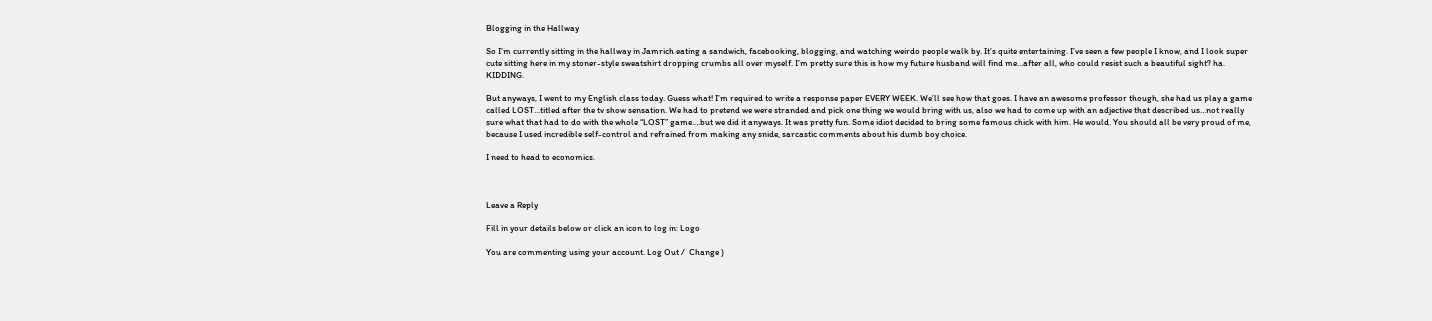Blogging in the Hallway

So I’m currently sitting in the hallway in Jamrich eating a sandwich, facebooking, blogging, and watching weirdo people walk by. It’s quite entertaining. I’ve seen a few people I know, and I look super cute sitting here in my stoner-style sweatshirt dropping crumbs all over myself. I’m pretty sure this is how my future husband will find me…after all, who could resist such a beautiful sight? ha. KIDDING.

But anyways, I went to my English class today. Guess what! I’m required to write a response paper EVERY WEEK. We’ll see how that goes. I have an awesome professor though, she had us play a game called LOST…titled after the tv show sensation. We had to pretend we were stranded and pick one thing we would bring with us, also we had to come up with an adjective that described us…not really sure what that had to do with the whole “LOST” game….but we did it anyways. It was pretty fun. Some idiot decided to bring some famous chick with him. He would. You should all be very proud of me, because I used incredible self-control and refrained from making any snide, sarcastic comments about his dumb boy choice.

I need to head to economics.



Leave a Reply

Fill in your details below or click an icon to log in: Logo

You are commenting using your account. Log Out /  Change )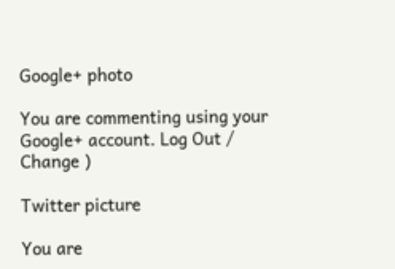Google+ photo

You are commenting using your Google+ account. Log Out /  Change )

Twitter picture

You are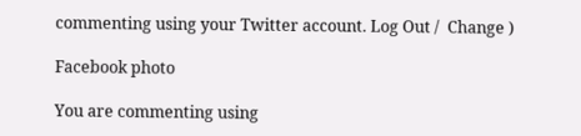commenting using your Twitter account. Log Out /  Change )

Facebook photo

You are commenting using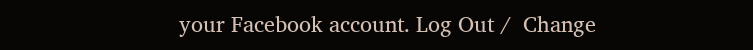your Facebook account. Log Out /  Change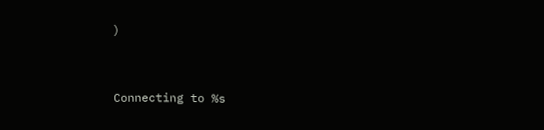)


Connecting to %s